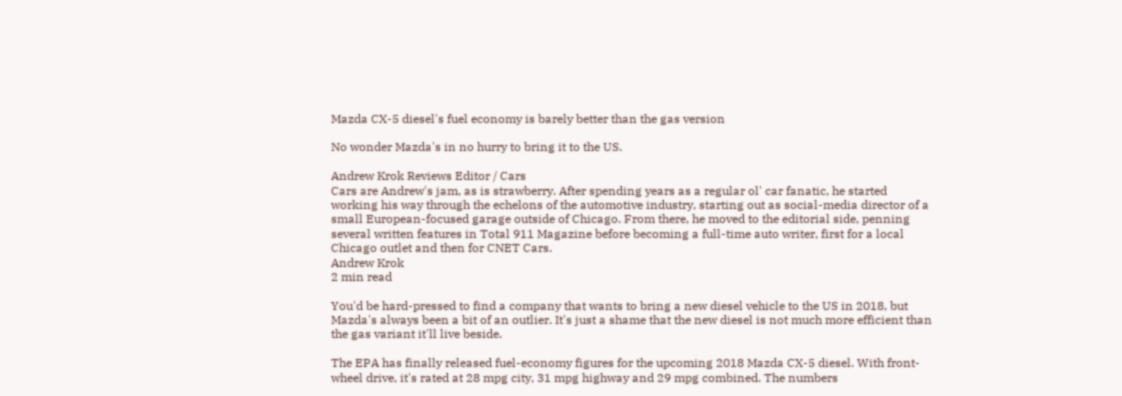Mazda CX-5 diesel's fuel economy is barely better than the gas version

No wonder Mazda's in no hurry to bring it to the US.

Andrew Krok Reviews Editor / Cars
Cars are Andrew's jam, as is strawberry. After spending years as a regular ol' car fanatic, he started working his way through the echelons of the automotive industry, starting out as social-media director of a small European-focused garage outside of Chicago. From there, he moved to the editorial side, penning several written features in Total 911 Magazine before becoming a full-time auto writer, first for a local Chicago outlet and then for CNET Cars.
Andrew Krok
2 min read

You'd be hard-pressed to find a company that wants to bring a new diesel vehicle to the US in 2018, but Mazda's always been a bit of an outlier. It's just a shame that the new diesel is not much more efficient than the gas variant it'll live beside.

The EPA has finally released fuel-economy figures for the upcoming 2018 Mazda CX-5 diesel. With front-wheel drive, it's rated at 28 mpg city, 31 mpg highway and 29 mpg combined. The numbers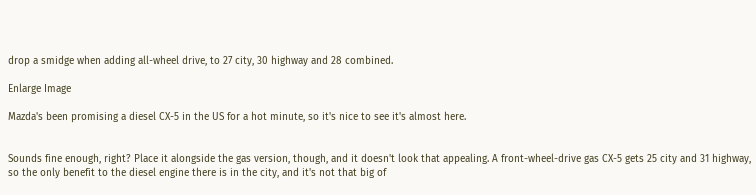drop a smidge when adding all-wheel drive, to 27 city, 30 highway and 28 combined.

Enlarge Image

Mazda's been promising a diesel CX-5 in the US for a hot minute, so it's nice to see it's almost here.


Sounds fine enough, right? Place it alongside the gas version, though, and it doesn't look that appealing. A front-wheel-drive gas CX-5 gets 25 city and 31 highway, so the only benefit to the diesel engine there is in the city, and it's not that big of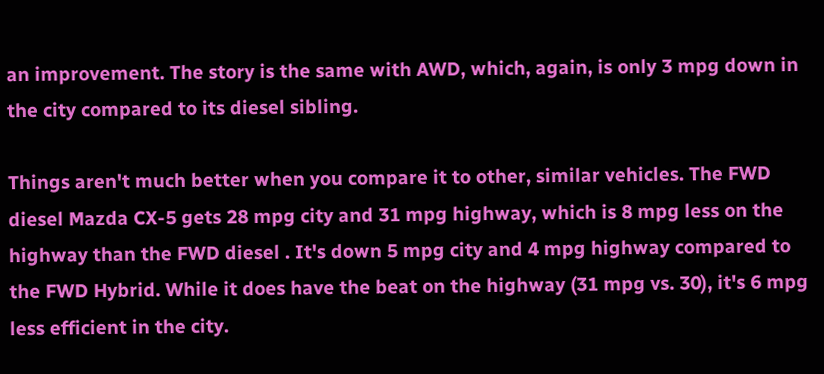an improvement. The story is the same with AWD, which, again, is only 3 mpg down in the city compared to its diesel sibling.

Things aren't much better when you compare it to other, similar vehicles. The FWD diesel Mazda CX-5 gets 28 mpg city and 31 mpg highway, which is 8 mpg less on the highway than the FWD diesel . It's down 5 mpg city and 4 mpg highway compared to the FWD Hybrid. While it does have the beat on the highway (31 mpg vs. 30), it's 6 mpg less efficient in the city.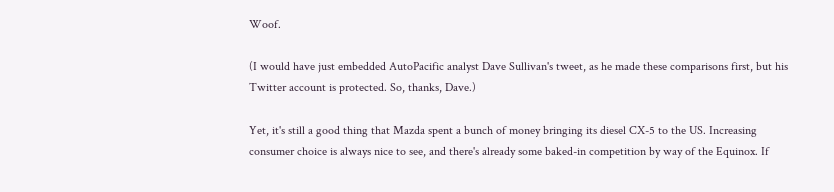Woof.

(I would have just embedded AutoPacific analyst Dave Sullivan's tweet, as he made these comparisons first, but his Twitter account is protected. So, thanks, Dave.)

Yet, it's still a good thing that Mazda spent a bunch of money bringing its diesel CX-5 to the US. Increasing consumer choice is always nice to see, and there's already some baked-in competition by way of the Equinox. If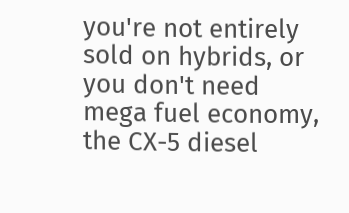you're not entirely sold on hybrids, or you don't need mega fuel economy, the CX-5 diesel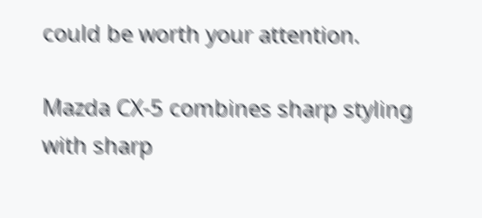could be worth your attention.

Mazda CX-5 combines sharp styling with sharp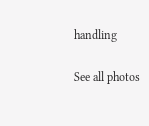handling

See all photos